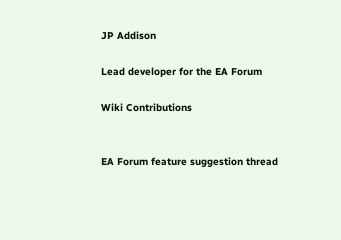JP Addison

Lead developer for the EA Forum

Wiki Contributions


EA Forum feature suggestion thread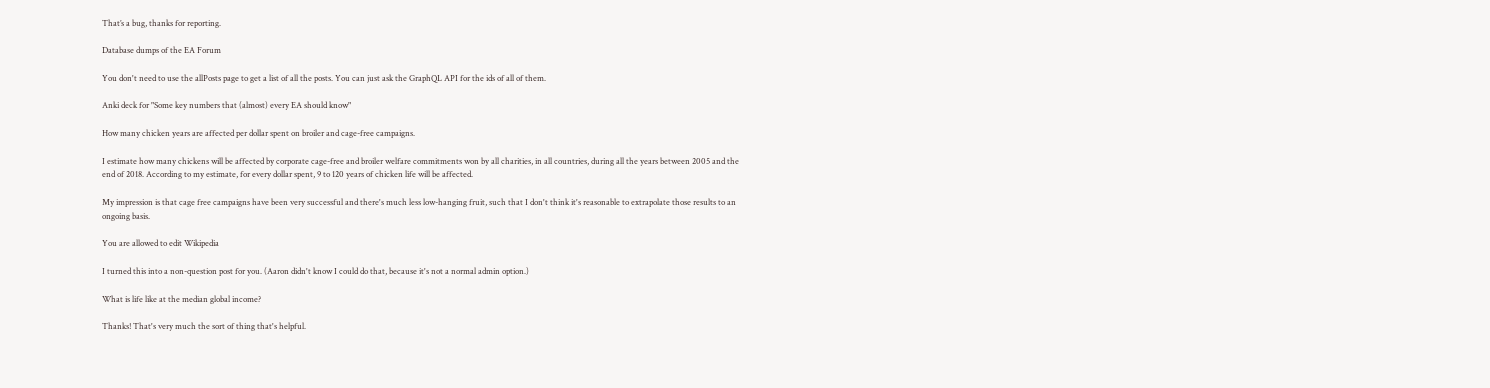That’s a bug, thanks for reporting.

Database dumps of the EA Forum

You don't need to use the allPosts page to get a list of all the posts. You can just ask the GraphQL API for the ids of all of them.

Anki deck for "Some key numbers that (almost) every EA should know"

How many chicken years are affected per dollar spent on broiler and cage-free campaigns.

I estimate how many chickens will be affected by corporate cage-free and broiler welfare commitments won by all charities, in all countries, during all the years between 2005 and the end of 2018. According to my estimate, for every dollar spent, 9 to 120 years of chicken life will be affected.

My impression is that cage free campaigns have been very successful and there's much less low-hanging fruit, such that I don't think it's reasonable to extrapolate those results to an ongoing basis.

You are allowed to edit Wikipedia

I turned this into a non-question post for you. (Aaron didn't know I could do that, because it's not a normal admin option.)

What is life like at the median global income?

Thanks! That's very much the sort of thing that's helpful.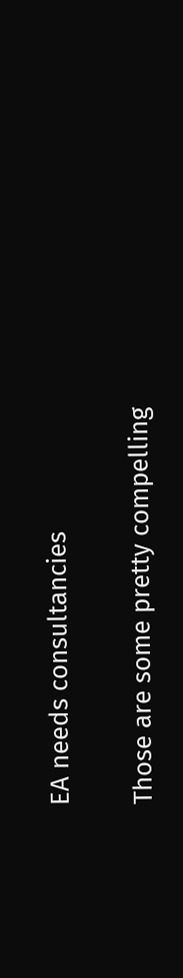EA needs consultancies

Those are some pretty compelling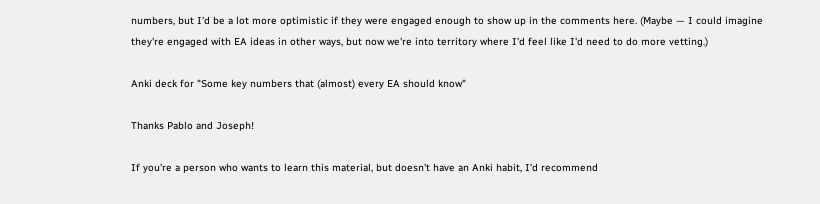numbers, but I'd be a lot more optimistic if they were engaged enough to show up in the comments here. (Maybe — I could imagine they're engaged with EA ideas in other ways, but now we're into territory where I'd feel like I'd need to do more vetting.)

Anki deck for "Some key numbers that (almost) every EA should know"

Thanks Pablo and Joseph!

If you're a person who wants to learn this material, but doesn't have an Anki habit, I'd recommend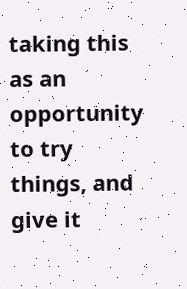taking this as an opportunity to try things, and give it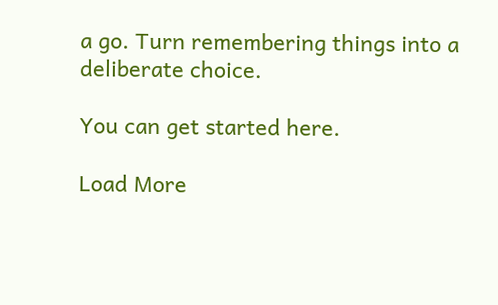a go. Turn remembering things into a deliberate choice.

You can get started here.

Load More